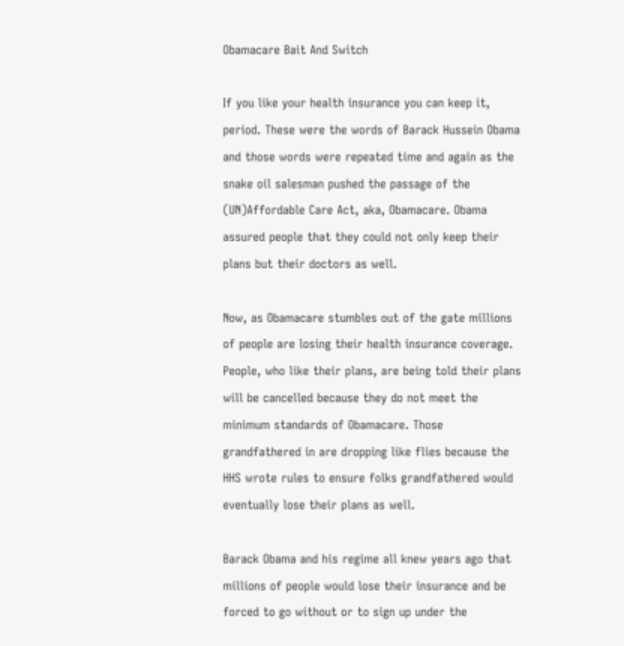Obamacare Bait And Switch

If you like your health insurance you can keep it, period. These were the words of Barack Hussein Obama and those words were repeated time and again as the snake oil salesman pushed the passage of the (UN)Affordable Care Act, aka, Obamacare. Obama assured people that they could not only keep their plans but their doctors as well.

Now, as Obamacare stumbles out of the gate millions of people are losing their health insurance coverage. People, who like their plans, are being told their plans will be cancelled because they do not meet the minimum standards of Obamacare. Those grandfathered in are dropping like flies because the HHS wrote rules to ensure folks grandfathered would eventually lose their plans as well.

Barack Obama and his regime all knew years ago that millions of people would lose their insurance and be forced to go without or to sign up under the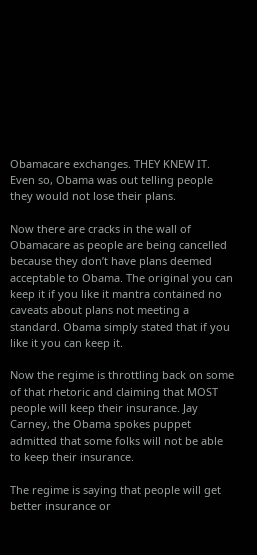Obamacare exchanges. THEY KNEW IT. Even so, Obama was out telling people they would not lose their plans.

Now there are cracks in the wall of Obamacare as people are being cancelled because they don’t have plans deemed acceptable to Obama. The original you can keep it if you like it mantra contained no caveats about plans not meeting a standard. Obama simply stated that if you like it you can keep it.

Now the regime is throttling back on some of that rhetoric and claiming that MOST people will keep their insurance. Jay Carney, the Obama spokes puppet admitted that some folks will not be able to keep their insurance.

The regime is saying that people will get better insurance or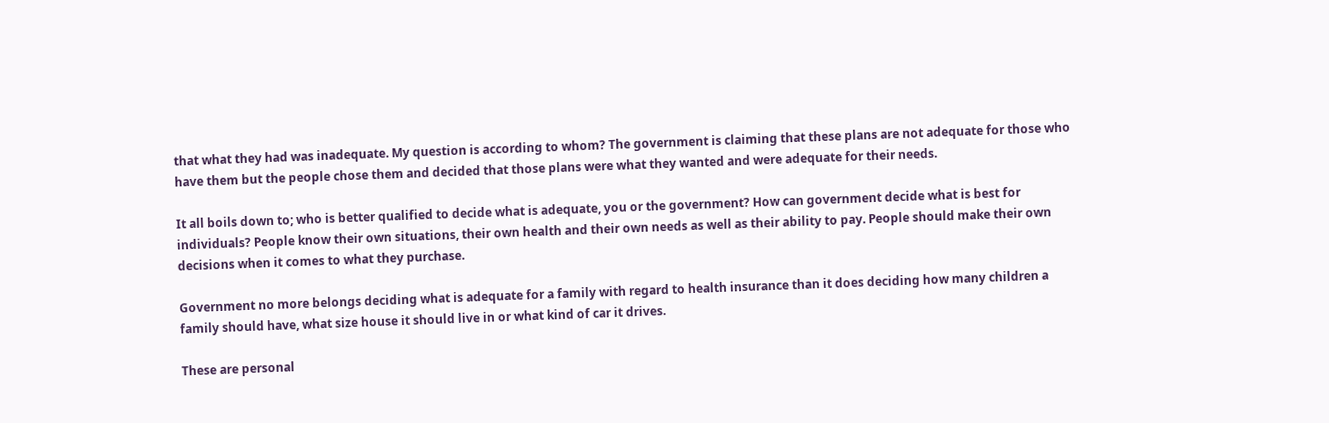that what they had was inadequate. My question is according to whom? The government is claiming that these plans are not adequate for those who have them but the people chose them and decided that those plans were what they wanted and were adequate for their needs.

It all boils down to; who is better qualified to decide what is adequate, you or the government? How can government decide what is best for individuals? People know their own situations, their own health and their own needs as well as their ability to pay. People should make their own decisions when it comes to what they purchase.

Government no more belongs deciding what is adequate for a family with regard to health insurance than it does deciding how many children a family should have, what size house it should live in or what kind of car it drives.

These are personal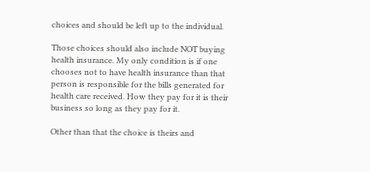choices and should be left up to the individual.

Those choices should also include NOT buying health insurance. My only condition is if one chooses not to have health insurance than that person is responsible for the bills generated for health care received. How they pay for it is their business so long as they pay for it.

Other than that the choice is theirs and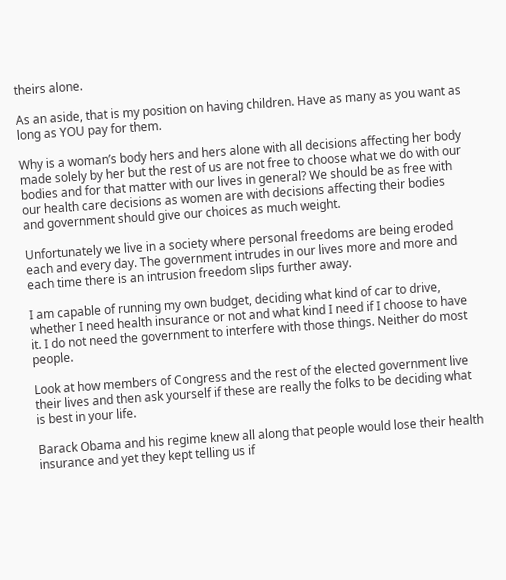theirs alone.

As an aside, that is my position on having children. Have as many as you want as long as YOU pay for them.

Why is a woman’s body hers and hers alone with all decisions affecting her body made solely by her but the rest of us are not free to choose what we do with our bodies and for that matter with our lives in general? We should be as free with our health care decisions as women are with decisions affecting their bodies and government should give our choices as much weight.

Unfortunately we live in a society where personal freedoms are being eroded each and every day. The government intrudes in our lives more and more and each time there is an intrusion freedom slips further away.

I am capable of running my own budget, deciding what kind of car to drive, whether I need health insurance or not and what kind I need if I choose to have it. I do not need the government to interfere with those things. Neither do most people.

Look at how members of Congress and the rest of the elected government live their lives and then ask yourself if these are really the folks to be deciding what is best in your life.

Barack Obama and his regime knew all along that people would lose their health insurance and yet they kept telling us if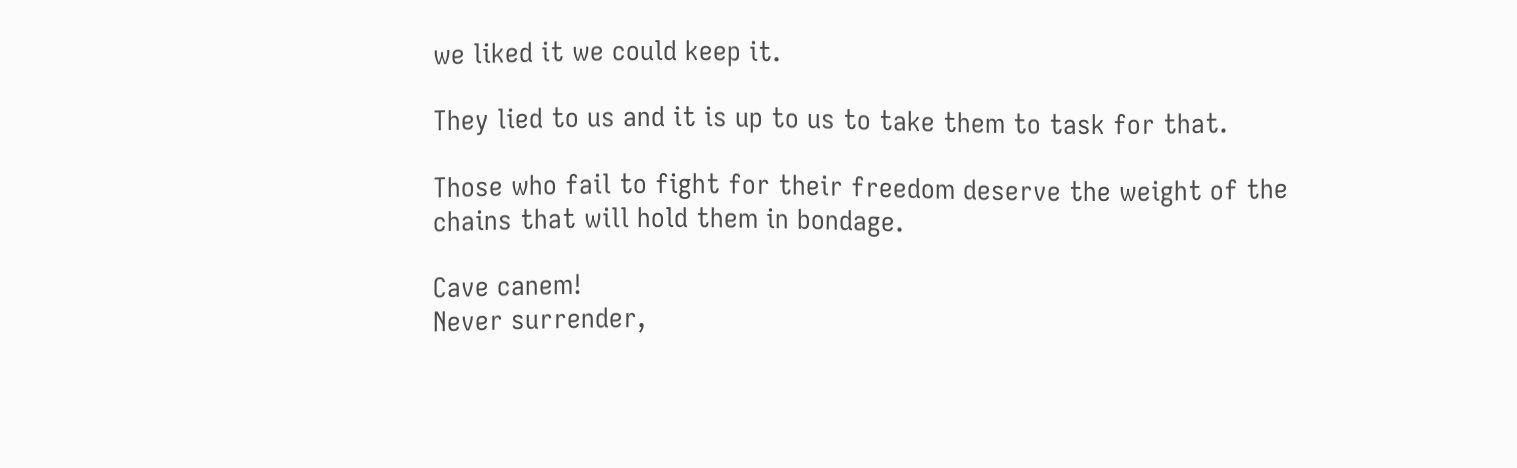we liked it we could keep it.

They lied to us and it is up to us to take them to task for that.

Those who fail to fight for their freedom deserve the weight of the chains that will hold them in bondage.

Cave canem!
Never surrender,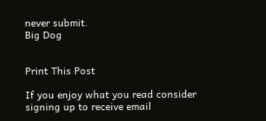never submit.
Big Dog


Print This Post

If you enjoy what you read consider signing up to receive email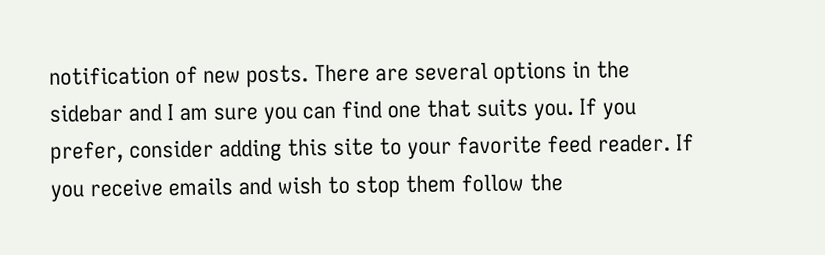notification of new posts. There are several options in the sidebar and I am sure you can find one that suits you. If you prefer, consider adding this site to your favorite feed reader. If you receive emails and wish to stop them follow the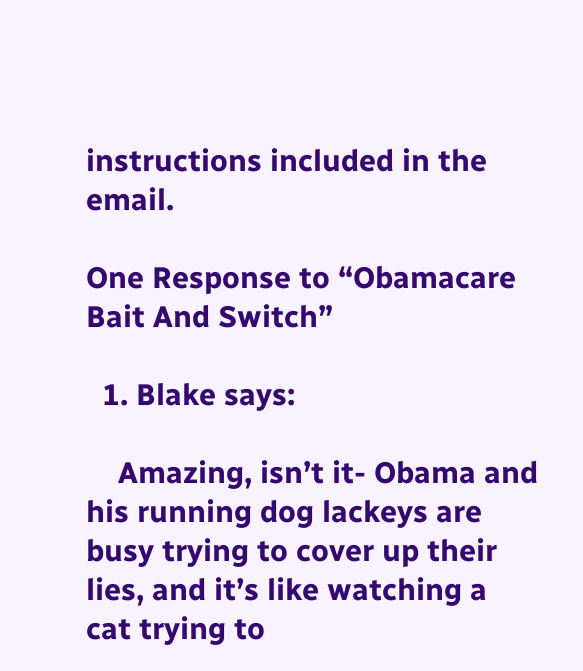instructions included in the email.

One Response to “Obamacare Bait And Switch”

  1. Blake says:

    Amazing, isn’t it- Obama and his running dog lackeys are busy trying to cover up their lies, and it’s like watching a cat trying to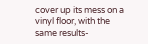cover up its mess on a vinyl floor, with the same results-